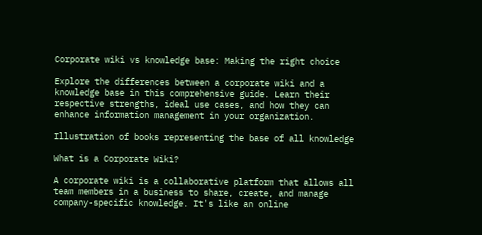Corporate wiki vs knowledge base: Making the right choice

Explore the differences between a corporate wiki and a knowledge base in this comprehensive guide. Learn their respective strengths, ideal use cases, and how they can enhance information management in your organization.

Illustration of books representing the base of all knowledge

What is a Corporate Wiki?

A corporate wiki is a collaborative platform that allows all team members in a business to share, create, and manage company-specific knowledge. It's like an online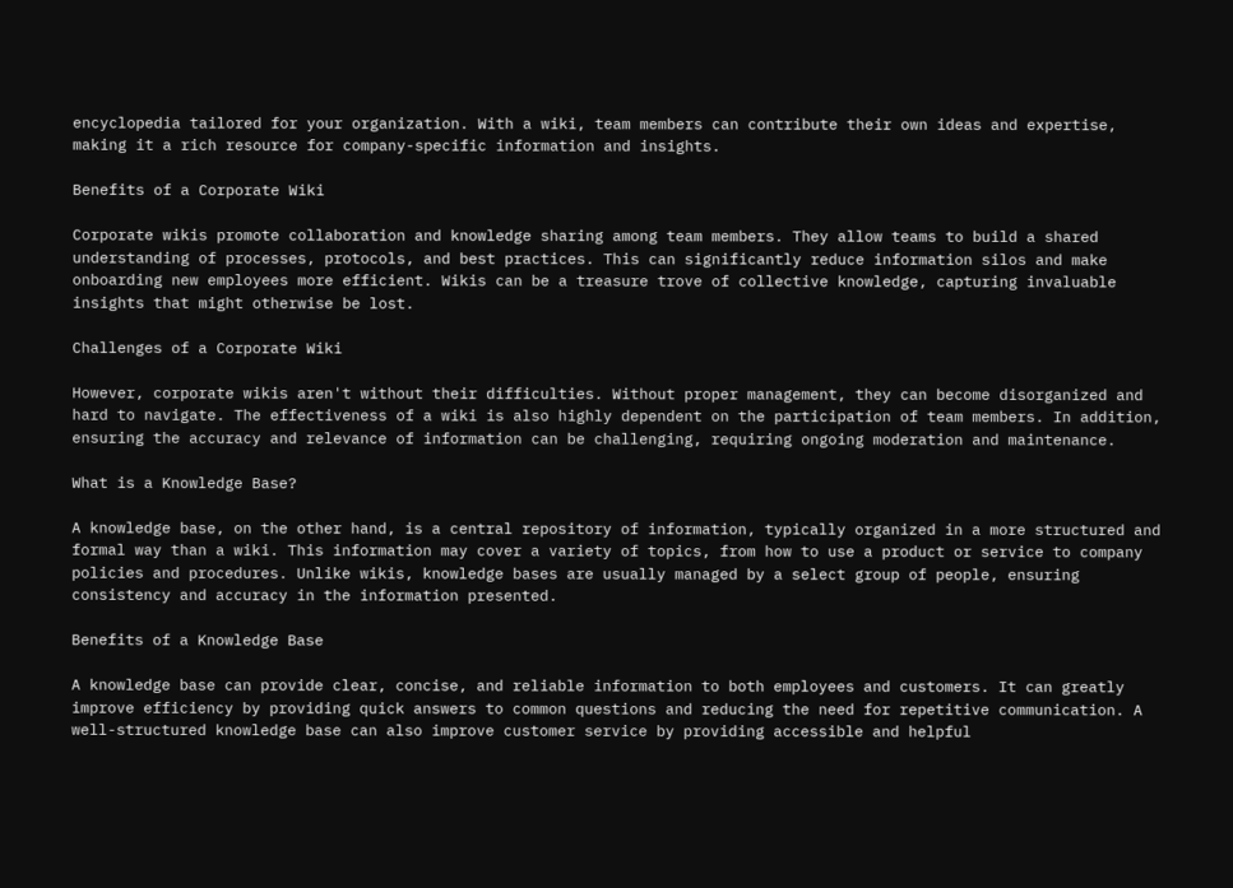encyclopedia tailored for your organization. With a wiki, team members can contribute their own ideas and expertise, making it a rich resource for company-specific information and insights.

Benefits of a Corporate Wiki

Corporate wikis promote collaboration and knowledge sharing among team members. They allow teams to build a shared understanding of processes, protocols, and best practices. This can significantly reduce information silos and make onboarding new employees more efficient. Wikis can be a treasure trove of collective knowledge, capturing invaluable insights that might otherwise be lost.

Challenges of a Corporate Wiki

However, corporate wikis aren't without their difficulties. Without proper management, they can become disorganized and hard to navigate. The effectiveness of a wiki is also highly dependent on the participation of team members. In addition, ensuring the accuracy and relevance of information can be challenging, requiring ongoing moderation and maintenance.

What is a Knowledge Base?

A knowledge base, on the other hand, is a central repository of information, typically organized in a more structured and formal way than a wiki. This information may cover a variety of topics, from how to use a product or service to company policies and procedures. Unlike wikis, knowledge bases are usually managed by a select group of people, ensuring consistency and accuracy in the information presented.

Benefits of a Knowledge Base

A knowledge base can provide clear, concise, and reliable information to both employees and customers. It can greatly improve efficiency by providing quick answers to common questions and reducing the need for repetitive communication. A well-structured knowledge base can also improve customer service by providing accessible and helpful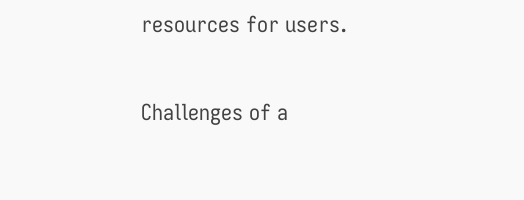resources for users.

Challenges of a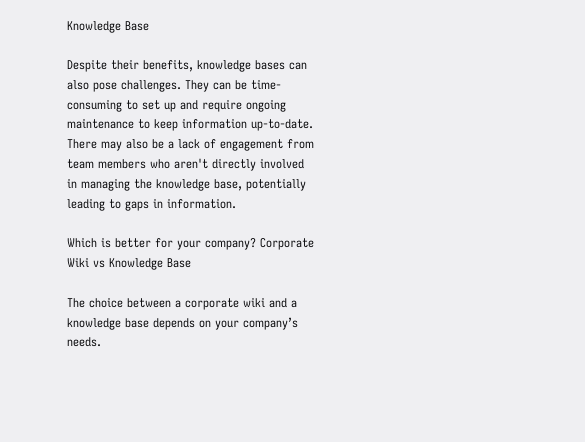Knowledge Base

Despite their benefits, knowledge bases can also pose challenges. They can be time-consuming to set up and require ongoing maintenance to keep information up-to-date. There may also be a lack of engagement from team members who aren't directly involved in managing the knowledge base, potentially leading to gaps in information.

Which is better for your company? Corporate Wiki vs Knowledge Base

The choice between a corporate wiki and a knowledge base depends on your company’s needs.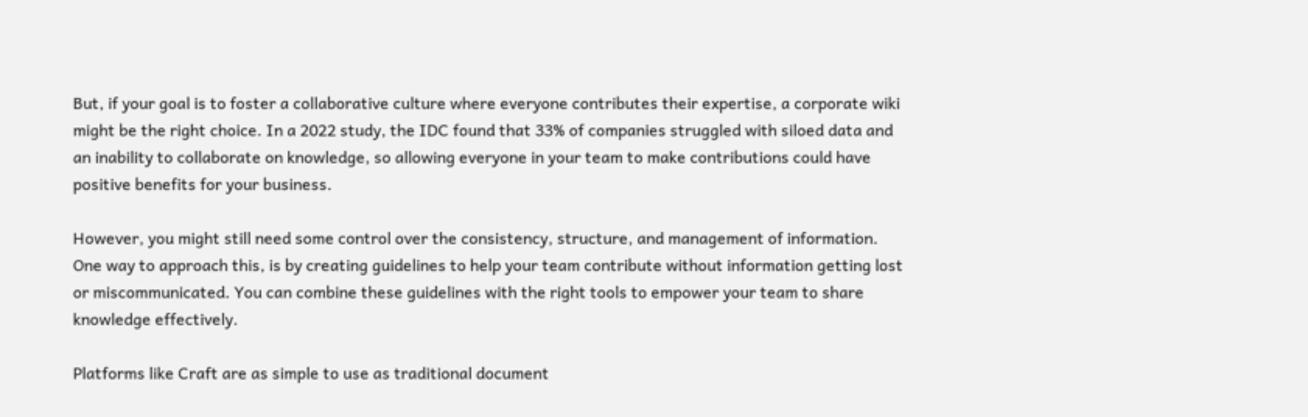But, if your goal is to foster a collaborative culture where everyone contributes their expertise, a corporate wiki might be the right choice. In a 2022 study, the IDC found that 33% of companies struggled with siloed data and an inability to collaborate on knowledge, so allowing everyone in your team to make contributions could have positive benefits for your business.

However, you might still need some control over the consistency, structure, and management of information. One way to approach this, is by creating guidelines to help your team contribute without information getting lost or miscommunicated. You can combine these guidelines with the right tools to empower your team to share knowledge effectively.

Platforms like Craft are as simple to use as traditional document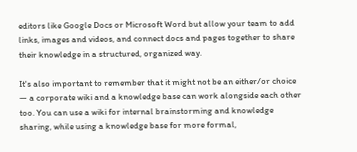editors like Google Docs or Microsoft Word but allow your team to add links, images and videos, and connect docs and pages together to share their knowledge in a structured, organized way.

It's also important to remember that it might not be an either/or choice — a corporate wiki and a knowledge base can work alongside each other too. You can use a wiki for internal brainstorming and knowledge sharing, while using a knowledge base for more formal,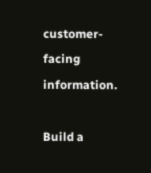customer-facing information.

Build a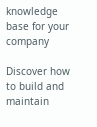knowledge base for your company

Discover how to build and maintain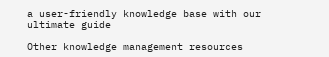a user-friendly knowledge base with our ultimate guide

Other knowledge management resources